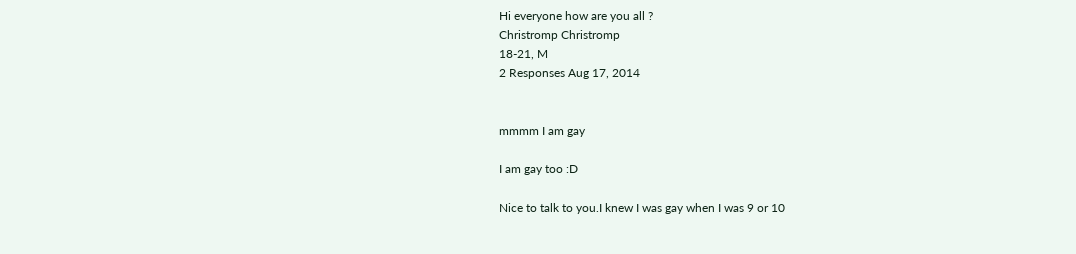Hi everyone how are you all ?
Christromp Christromp
18-21, M
2 Responses Aug 17, 2014


mmmm I am gay

I am gay too :D

Nice to talk to you.I knew I was gay when I was 9 or 10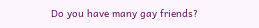Do you have many gay friends?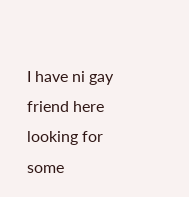I have ni gay friend here looking for some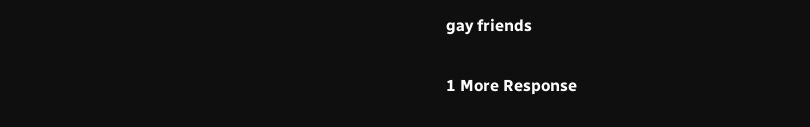gay friends

1 More Response